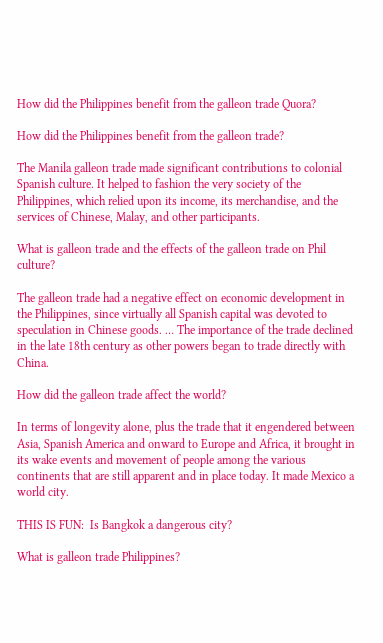How did the Philippines benefit from the galleon trade Quora?

How did the Philippines benefit from the galleon trade?

The Manila galleon trade made significant contributions to colonial Spanish culture. It helped to fashion the very society of the Philippines, which relied upon its income, its merchandise, and the services of Chinese, Malay, and other participants.

What is galleon trade and the effects of the galleon trade on Phil culture?

The galleon trade had a negative effect on economic development in the Philippines, since virtually all Spanish capital was devoted to speculation in Chinese goods. … The importance of the trade declined in the late 18th century as other powers began to trade directly with China.

How did the galleon trade affect the world?

In terms of longevity alone, plus the trade that it engendered between Asia, Spanish America and onward to Europe and Africa, it brought in its wake events and movement of people among the various continents that are still apparent and in place today. It made Mexico a world city.

THIS IS FUN:  Is Bangkok a dangerous city?

What is galleon trade Philippines?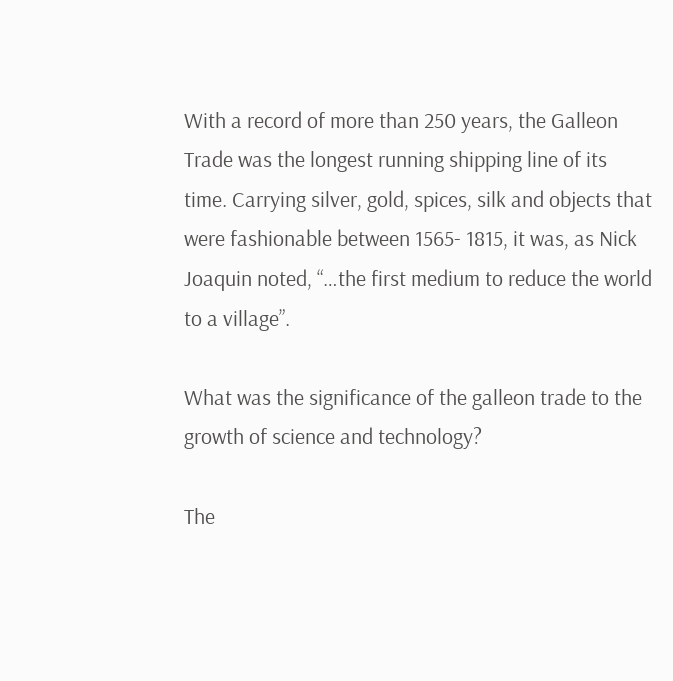With a record of more than 250 years, the Galleon Trade was the longest running shipping line of its time. Carrying silver, gold, spices, silk and objects that were fashionable between 1565- 1815, it was, as Nick Joaquin noted, “…the first medium to reduce the world to a village”.

What was the significance of the galleon trade to the growth of science and technology?

The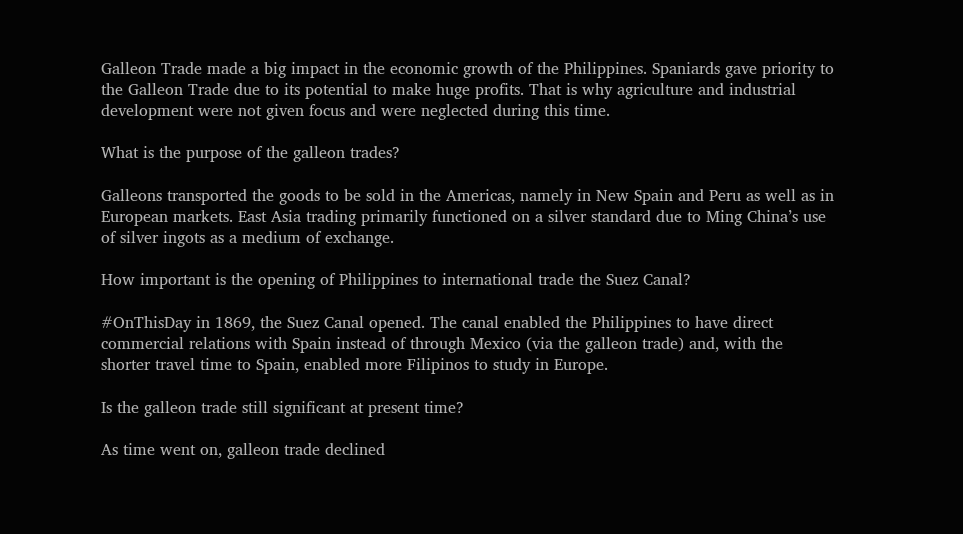Galleon Trade made a big impact in the economic growth of the Philippines. Spaniards gave priority to the Galleon Trade due to its potential to make huge profits. That is why agriculture and industrial development were not given focus and were neglected during this time.

What is the purpose of the galleon trades?

Galleons transported the goods to be sold in the Americas, namely in New Spain and Peru as well as in European markets. East Asia trading primarily functioned on a silver standard due to Ming China’s use of silver ingots as a medium of exchange.

How important is the opening of Philippines to international trade the Suez Canal?

#OnThisDay in 1869, the Suez Canal opened. The canal enabled the Philippines to have direct commercial relations with Spain instead of through Mexico (via the galleon trade) and, with the shorter travel time to Spain, enabled more Filipinos to study in Europe.

Is the galleon trade still significant at present time?

As time went on, galleon trade declined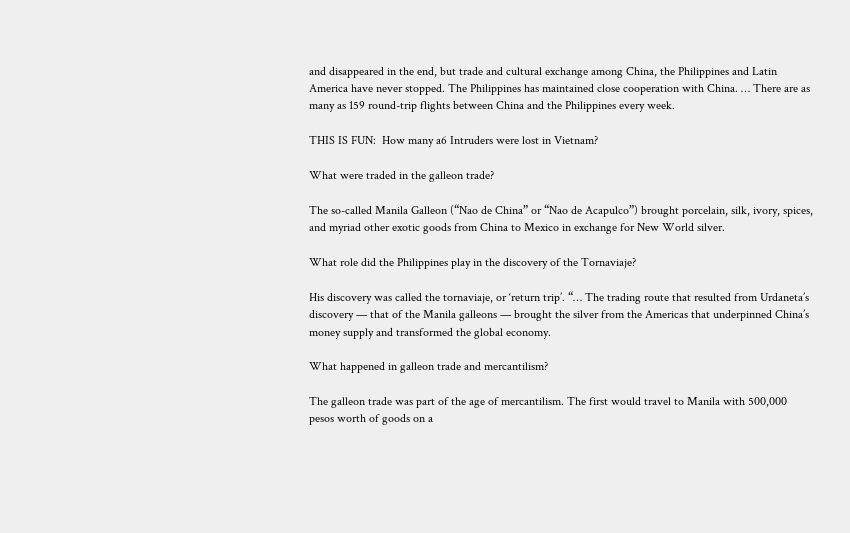and disappeared in the end, but trade and cultural exchange among China, the Philippines and Latin America have never stopped. The Philippines has maintained close cooperation with China. … There are as many as 159 round-trip flights between China and the Philippines every week.

THIS IS FUN:  How many a6 Intruders were lost in Vietnam?

What were traded in the galleon trade?

The so-called Manila Galleon (“Nao de China” or “Nao de Acapulco”) brought porcelain, silk, ivory, spices, and myriad other exotic goods from China to Mexico in exchange for New World silver.

What role did the Philippines play in the discovery of the Tornaviaje?

His discovery was called the tornaviaje, or ‘return trip’. “… The trading route that resulted from Urdaneta’s discovery — that of the Manila galleons — brought the silver from the Americas that underpinned China’s money supply and transformed the global economy.

What happened in galleon trade and mercantilism?

The galleon trade was part of the age of mercantilism. The first would travel to Manila with 500,000 pesos worth of goods on a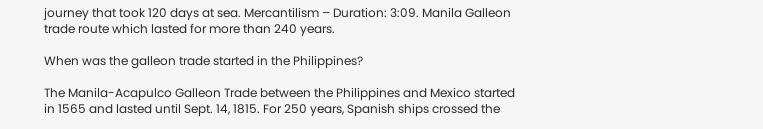journey that took 120 days at sea. Mercantilism – Duration: 3:09. Manila Galleon trade route which lasted for more than 240 years.

When was the galleon trade started in the Philippines?

The Manila-Acapulco Galleon Trade between the Philippines and Mexico started in 1565 and lasted until Sept. 14, 1815. For 250 years, Spanish ships crossed the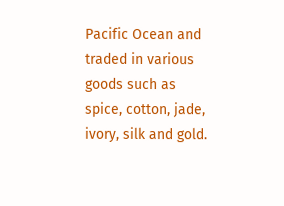Pacific Ocean and traded in various goods such as spice, cotton, jade, ivory, silk and gold.